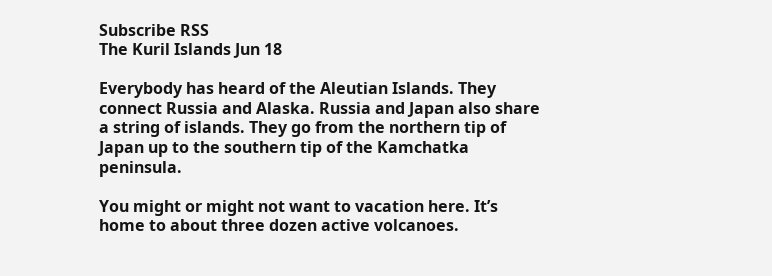Subscribe RSS
The Kuril Islands Jun 18

Everybody has heard of the Aleutian Islands. They connect Russia and Alaska. Russia and Japan also share a string of islands. They go from the northern tip of Japan up to the southern tip of the Kamchatka peninsula.

You might or might not want to vacation here. It’s home to about three dozen active volcanoes.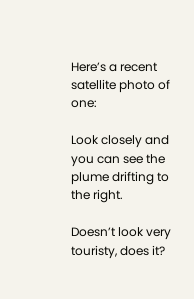Here’s a recent satellite photo of one:

Look closely and you can see the plume drifting to the right.

Doesn’t look very touristy, does it?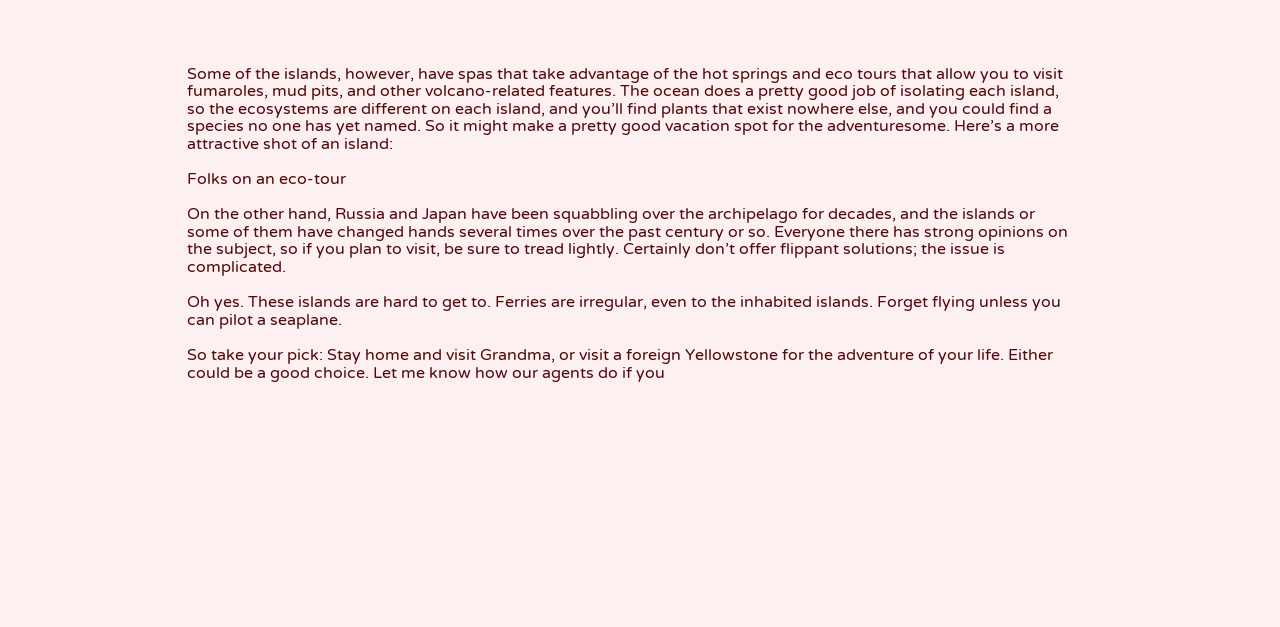Some of the islands, however, have spas that take advantage of the hot springs and eco tours that allow you to visit fumaroles, mud pits, and other volcano-related features. The ocean does a pretty good job of isolating each island, so the ecosystems are different on each island, and you’ll find plants that exist nowhere else, and you could find a species no one has yet named. So it might make a pretty good vacation spot for the adventuresome. Here’s a more attractive shot of an island:

Folks on an eco-tour

On the other hand, Russia and Japan have been squabbling over the archipelago for decades, and the islands or some of them have changed hands several times over the past century or so. Everyone there has strong opinions on the subject, so if you plan to visit, be sure to tread lightly. Certainly don’t offer flippant solutions; the issue is complicated.

Oh yes. These islands are hard to get to. Ferries are irregular, even to the inhabited islands. Forget flying unless you can pilot a seaplane.

So take your pick: Stay home and visit Grandma, or visit a foreign Yellowstone for the adventure of your life. Either could be a good choice. Let me know how our agents do if you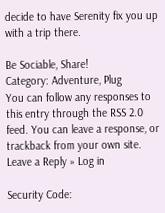decide to have Serenity fix you up with a trip there.

Be Sociable, Share!
Category: Adventure, Plug
You can follow any responses to this entry through the RSS 2.0 feed. You can leave a response, or trackback from your own site.
Leave a Reply » Log in

Security Code: